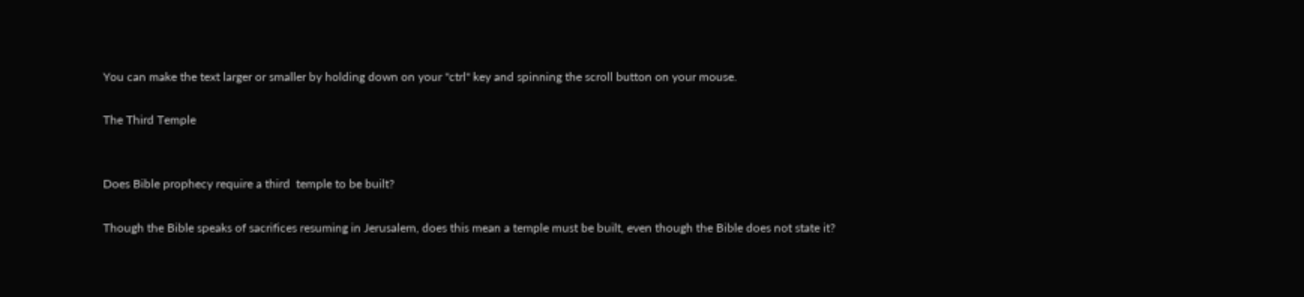You can make the text larger or smaller by holding down on your "ctrl" key and spinning the scroll button on your mouse.

The Third Temple


Does Bible prophecy require a third  temple to be built?

Though the Bible speaks of sacrifices resuming in Jerusalem, does this mean a temple must be built, even though the Bible does not state it?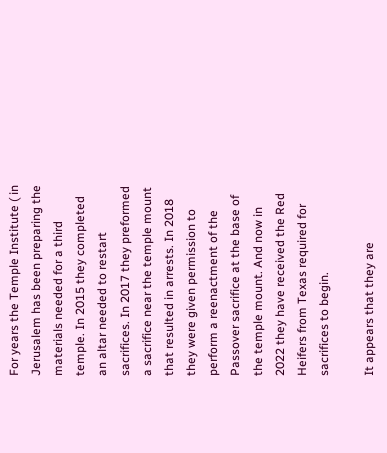For years the Temple Institute ( in Jerusalem has been preparing the materials needed for a third temple. In 2015 they completed an altar needed to restart sacrifices. In 2017 they preformed a sacrifice near the temple mount that resulted in arrests. In 2018 they were given permission to perform a reenactment of the Passover sacrifice at the base of the temple mount. And now in 2022 they have received the Red Heifers from Texas required for sacrifices to begin.

It appears that they are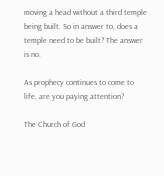moving a head without a third temple being built. So in answer to, does a temple need to be built? The answer is no.

As prophecy continues to come to life, are you paying attention?

The Church of God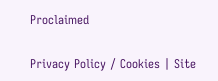Proclaimed

Privacy Policy / Cookies | Site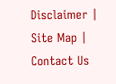Disclaimer | Site Map | Contact Us